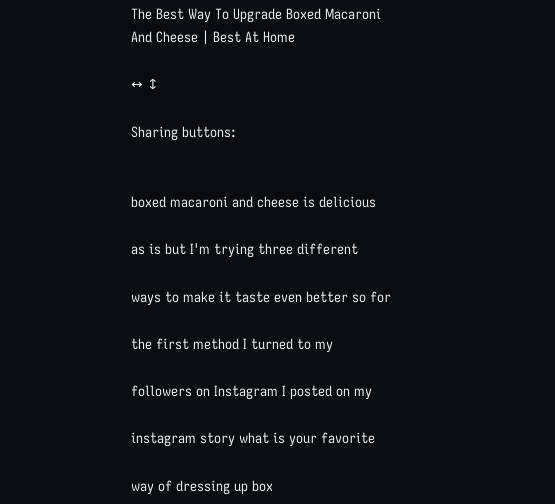The Best Way To Upgrade Boxed Macaroni And Cheese | Best At Home

↔ ↕

Sharing buttons:


boxed macaroni and cheese is delicious

as is but I'm trying three different

ways to make it taste even better so for

the first method I turned to my

followers on Instagram I posted on my

instagram story what is your favorite

way of dressing up box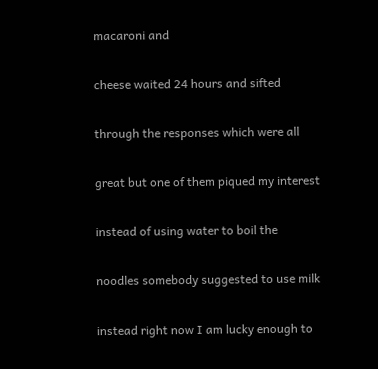macaroni and

cheese waited 24 hours and sifted

through the responses which were all

great but one of them piqued my interest

instead of using water to boil the

noodles somebody suggested to use milk

instead right now I am lucky enough to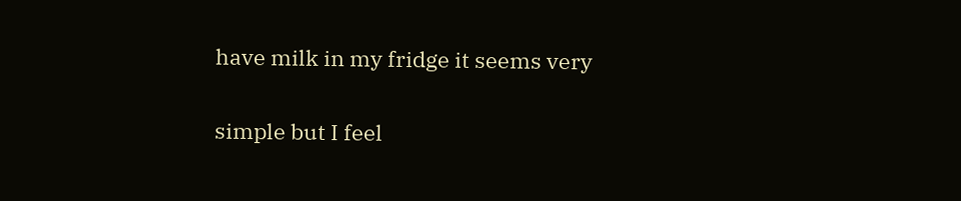have milk in my fridge it seems very

simple but I feel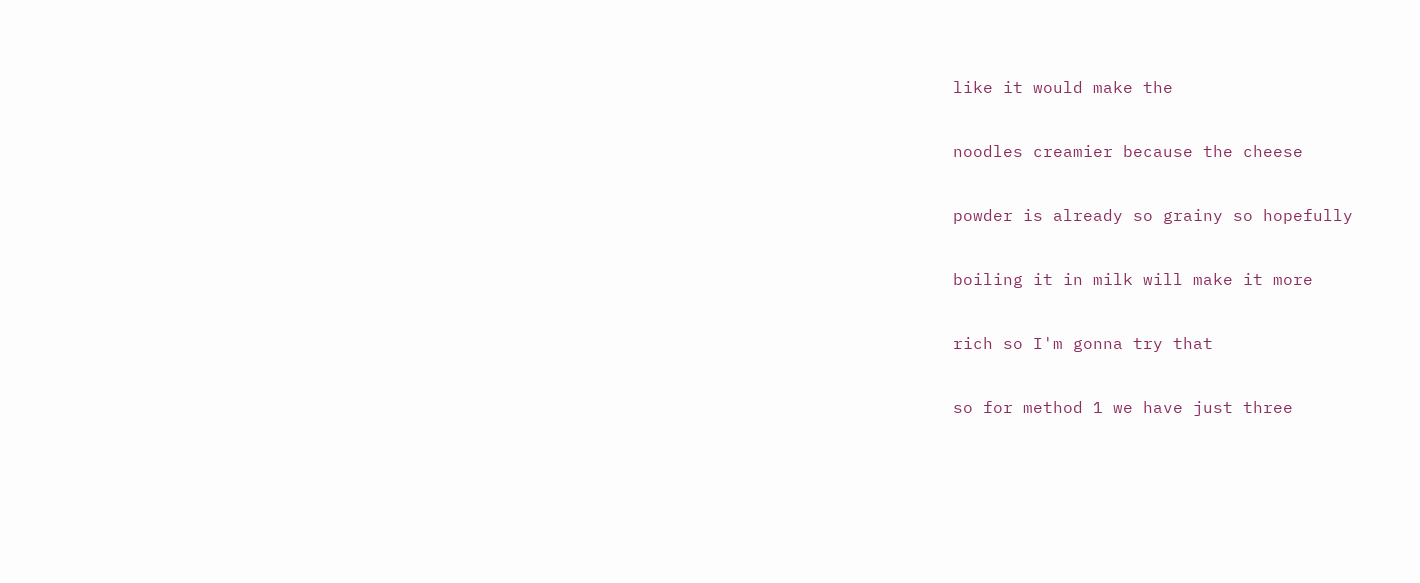like it would make the

noodles creamier because the cheese

powder is already so grainy so hopefully

boiling it in milk will make it more

rich so I'm gonna try that

so for method 1 we have just three